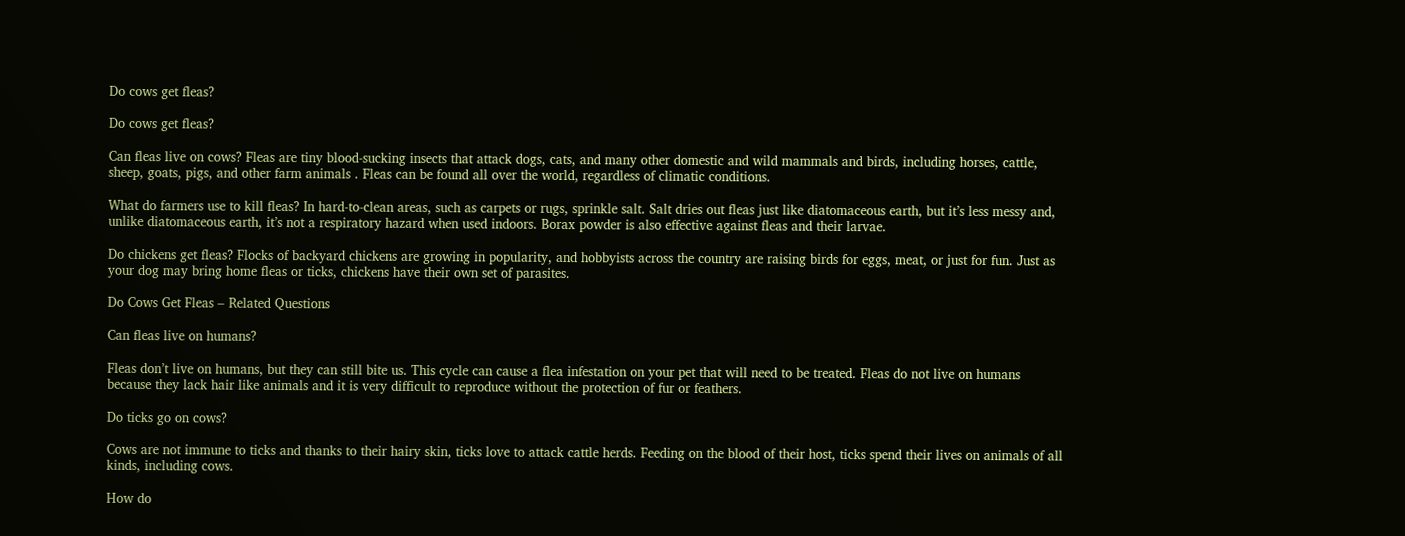Do cows get fleas?

Do cows get fleas?

Can fleas live on cows? Fleas are tiny blood-sucking insects that attack dogs, cats, and many other domestic and wild mammals and birds, including horses, cattle, sheep, goats, pigs, and other farm animals . Fleas can be found all over the world, regardless of climatic conditions.

What do farmers use to kill fleas? In hard-to-clean areas, such as carpets or rugs, sprinkle salt. Salt dries out fleas just like diatomaceous earth, but it’s less messy and, unlike diatomaceous earth, it’s not a respiratory hazard when used indoors. Borax powder is also effective against fleas and their larvae.

Do chickens get fleas? Flocks of backyard chickens are growing in popularity, and hobbyists across the country are raising birds for eggs, meat, or just for fun. Just as your dog may bring home fleas or ticks, chickens have their own set of parasites.

Do Cows Get Fleas – Related Questions

Can fleas live on humans?

Fleas don’t live on humans, but they can still bite us. This cycle can cause a flea infestation on your pet that will need to be treated. Fleas do not live on humans because they lack hair like animals and it is very difficult to reproduce without the protection of fur or feathers.

Do ticks go on cows?

Cows are not immune to ticks and thanks to their hairy skin, ticks love to attack cattle herds. Feeding on the blood of their host, ticks spend their lives on animals of all kinds, including cows.

How do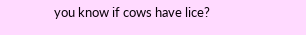you know if cows have lice?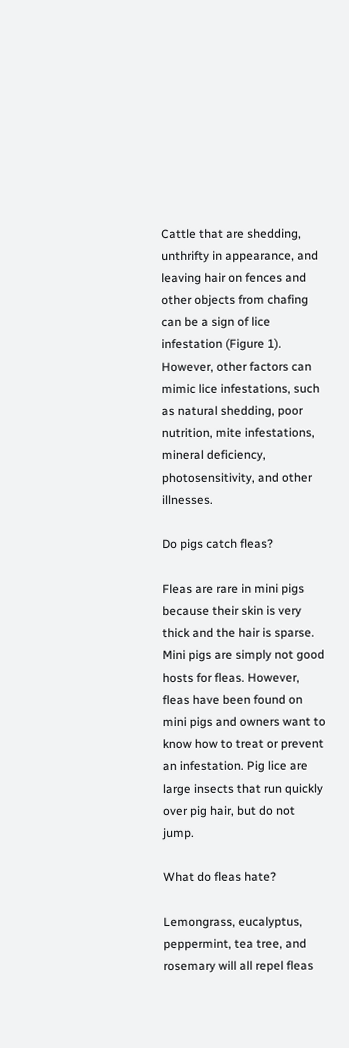Cattle that are shedding, unthrifty in appearance, and leaving hair on fences and other objects from chafing can be a sign of lice infestation (Figure 1). However, other factors can mimic lice infestations, such as natural shedding, poor nutrition, mite infestations, mineral deficiency, photosensitivity, and other illnesses.

Do pigs catch fleas?

Fleas are rare in mini pigs because their skin is very thick and the hair is sparse. Mini pigs are simply not good hosts for fleas. However, fleas have been found on mini pigs and owners want to know how to treat or prevent an infestation. Pig lice are large insects that run quickly over pig hair, but do not jump.

What do fleas hate?

Lemongrass, eucalyptus, peppermint, tea tree, and rosemary will all repel fleas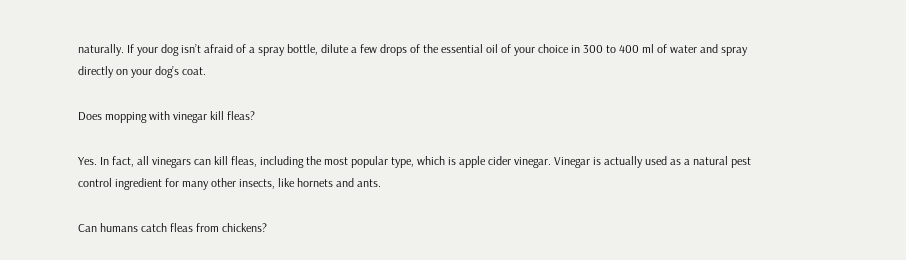naturally. If your dog isn’t afraid of a spray bottle, dilute a few drops of the essential oil of your choice in 300 to 400 ml of water and spray directly on your dog’s coat.

Does mopping with vinegar kill fleas?

Yes. In fact, all vinegars can kill fleas, including the most popular type, which is apple cider vinegar. Vinegar is actually used as a natural pest control ingredient for many other insects, like hornets and ants.

Can humans catch fleas from chickens?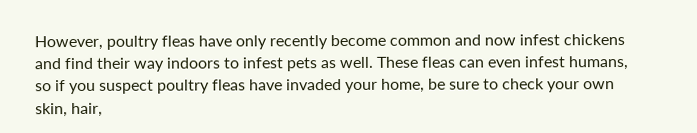However, poultry fleas have only recently become common and now infest chickens and find their way indoors to infest pets as well. These fleas can even infest humans, so if you suspect poultry fleas have invaded your home, be sure to check your own skin, hair,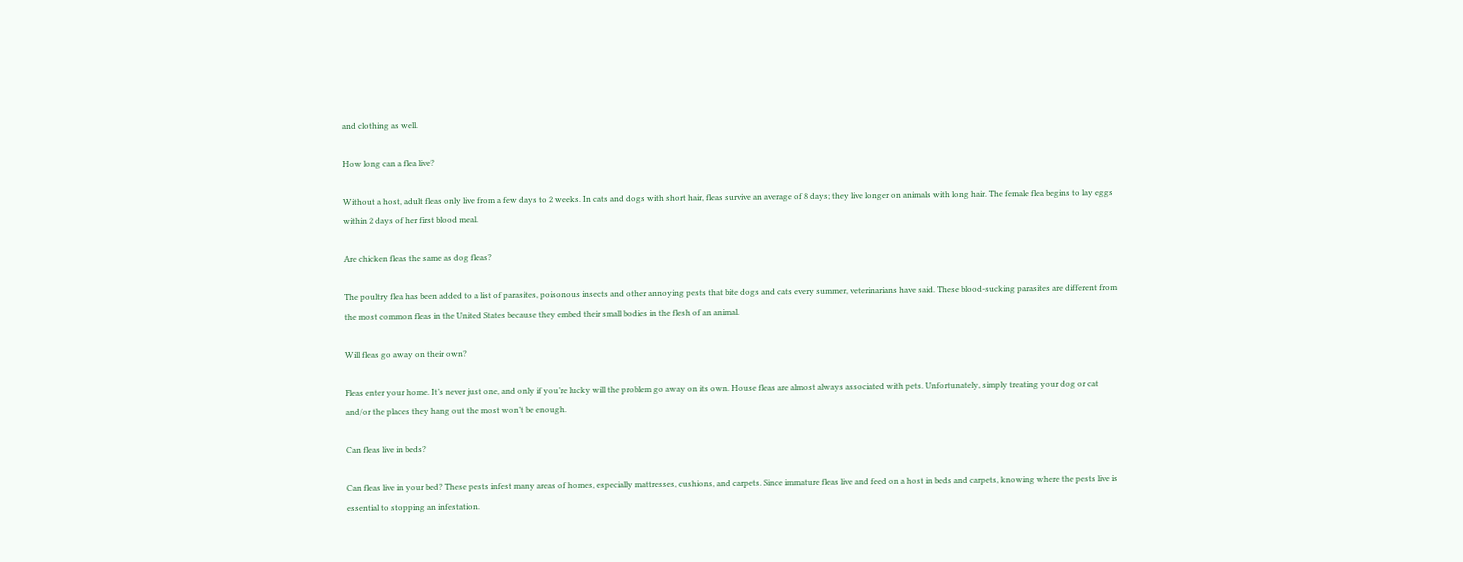and clothing as well.

How long can a flea live?

Without a host, adult fleas only live from a few days to 2 weeks. In cats and dogs with short hair, fleas survive an average of 8 days; they live longer on animals with long hair. The female flea begins to lay eggs within 2 days of her first blood meal.

Are chicken fleas the same as dog fleas?

The poultry flea has been added to a list of parasites, poisonous insects and other annoying pests that bite dogs and cats every summer, veterinarians have said. These blood-sucking parasites are different from the most common fleas in the United States because they embed their small bodies in the flesh of an animal.

Will fleas go away on their own?

Fleas enter your home. It’s never just one, and only if you’re lucky will the problem go away on its own. House fleas are almost always associated with pets. Unfortunately, simply treating your dog or cat and/or the places they hang out the most won’t be enough.

Can fleas live in beds?

Can fleas live in your bed? These pests infest many areas of homes, especially mattresses, cushions, and carpets. Since immature fleas live and feed on a host in beds and carpets, knowing where the pests live is essential to stopping an infestation.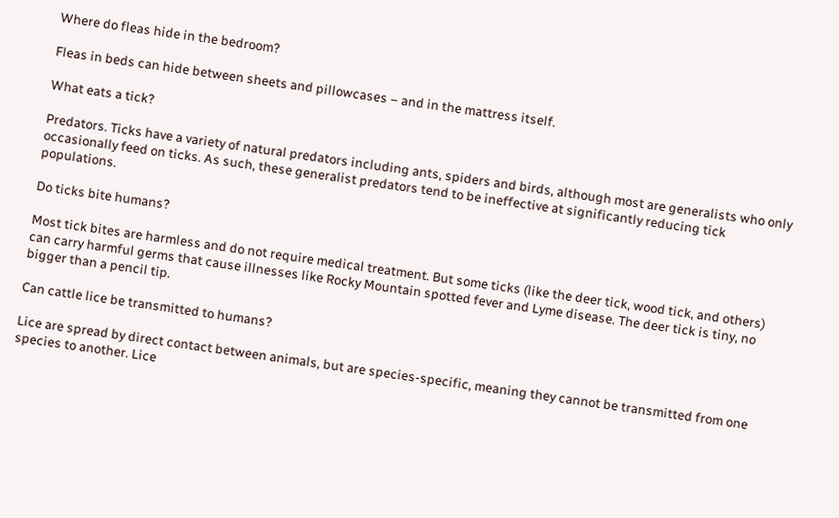Where do fleas hide in the bedroom?

Fleas in beds can hide between sheets and pillowcases – and in the mattress itself.

What eats a tick?

Predators. Ticks have a variety of natural predators including ants, spiders and birds, although most are generalists who only occasionally feed on ticks. As such, these generalist predators tend to be ineffective at significantly reducing tick populations.

Do ticks bite humans?

Most tick bites are harmless and do not require medical treatment. But some ticks (like the deer tick, wood tick, and others) can carry harmful germs that cause illnesses like Rocky Mountain spotted fever and Lyme disease. The deer tick is tiny, no bigger than a pencil tip.

Can cattle lice be transmitted to humans?

Lice are spread by direct contact between animals, but are species-specific, meaning they cannot be transmitted from one species to another. Lice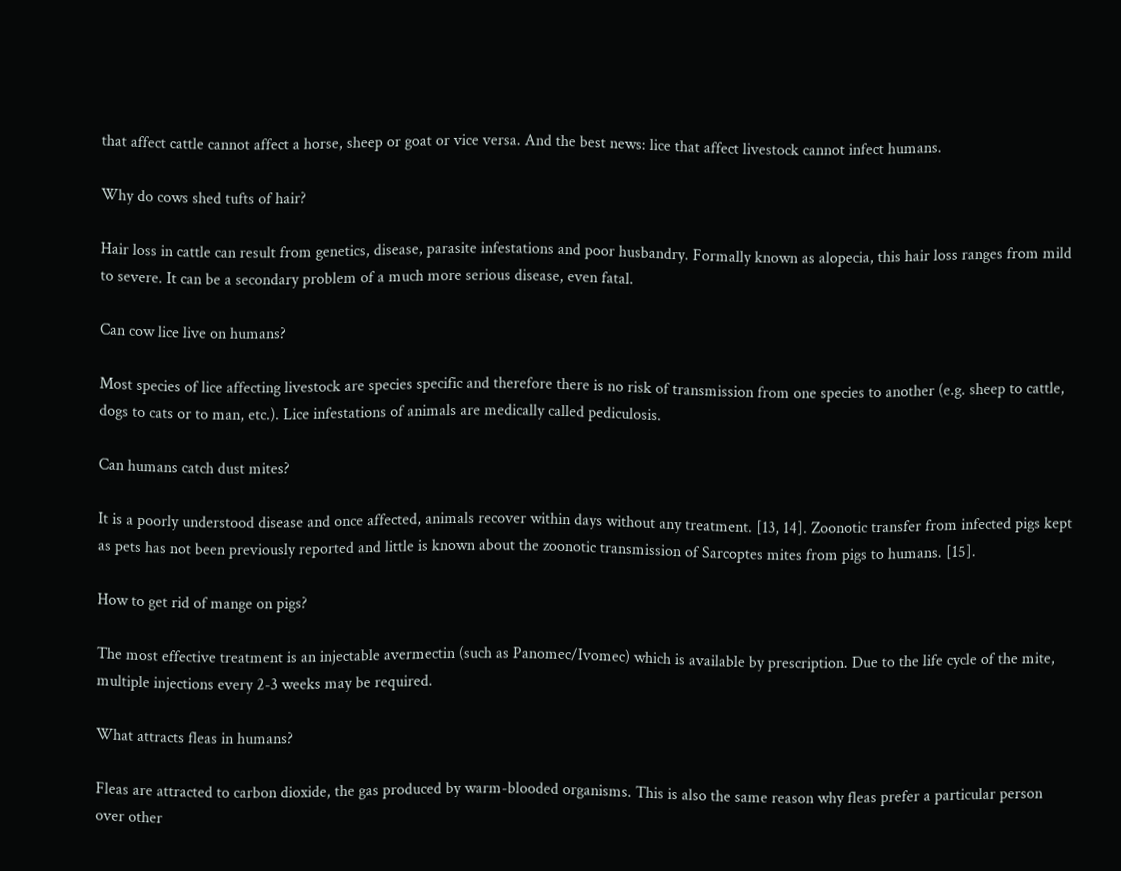that affect cattle cannot affect a horse, sheep or goat or vice versa. And the best news: lice that affect livestock cannot infect humans.

Why do cows shed tufts of hair?

Hair loss in cattle can result from genetics, disease, parasite infestations and poor husbandry. Formally known as alopecia, this hair loss ranges from mild to severe. It can be a secondary problem of a much more serious disease, even fatal.

Can cow lice live on humans?

Most species of lice affecting livestock are species specific and therefore there is no risk of transmission from one species to another (e.g. sheep to cattle, dogs to cats or to man, etc.). Lice infestations of animals are medically called pediculosis.

Can humans catch dust mites?

It is a poorly understood disease and once affected, animals recover within days without any treatment. [13, 14]. Zoonotic transfer from infected pigs kept as pets has not been previously reported and little is known about the zoonotic transmission of Sarcoptes mites from pigs to humans. [15].

How to get rid of mange on pigs?

The most effective treatment is an injectable avermectin (such as Panomec/Ivomec) which is available by prescription. Due to the life cycle of the mite, multiple injections every 2-3 weeks may be required.

What attracts fleas in humans?

Fleas are attracted to carbon dioxide, the gas produced by warm-blooded organisms. This is also the same reason why fleas prefer a particular person over other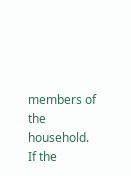members of the household. If the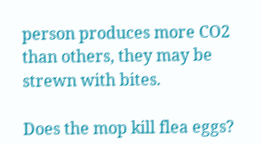person produces more CO2 than others, they may be strewn with bites.

Does the mop kill flea eggs?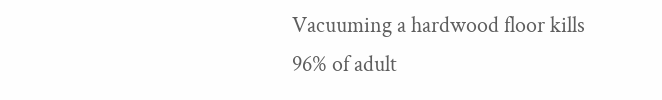Vacuuming a hardwood floor kills 96% of adult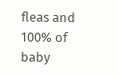fleas and 100% of baby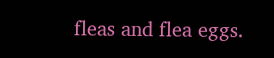fleas and flea eggs.